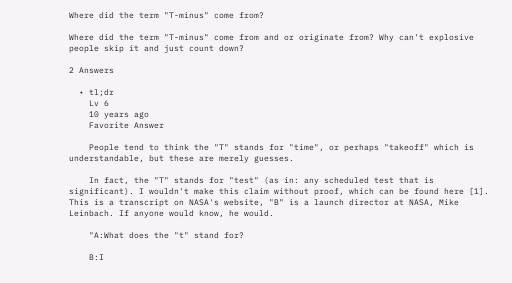Where did the term "T-minus" come from?

Where did the term "T-minus" come from and or originate from? Why can't explosive people skip it and just count down?

2 Answers

  • tl;dr
    Lv 6
    10 years ago
    Favorite Answer

    People tend to think the "T" stands for "time", or perhaps "takeoff" which is understandable, but these are merely guesses.

    In fact, the "T" stands for "test" (as in: any scheduled test that is significant). I wouldn't make this claim without proof, which can be found here [1]. This is a transcript on NASA's website, "B" is a launch director at NASA, Mike Leinbach. If anyone would know, he would.

    "A:What does the "t" stand for?

    B:I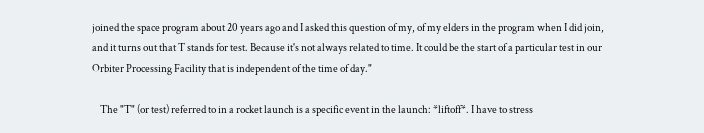joined the space program about 20 years ago and I asked this question of my, of my elders in the program when I did join, and it turns out that T stands for test. Because it's not always related to time. It could be the start of a particular test in our Orbiter Processing Facility that is independent of the time of day."

    The "T" (or test) referred to in a rocket launch is a specific event in the launch: *liftoff*. I have to stress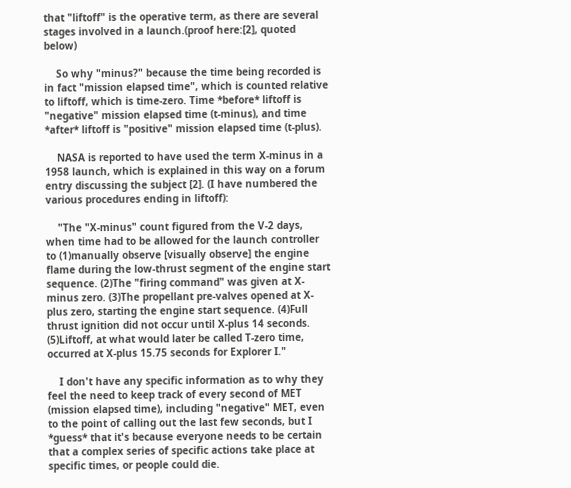that "liftoff" is the operative term, as there are several stages involved in a launch.(proof here:[2], quoted below)

    So why "minus?" because the time being recorded is in fact "mission elapsed time", which is counted relative to liftoff, which is time-zero. Time *before* liftoff is "negative" mission elapsed time (t-minus), and time *after* liftoff is "positive" mission elapsed time (t-plus).

    NASA is reported to have used the term X-minus in a 1958 launch, which is explained in this way on a forum entry discussing the subject [2]. (I have numbered the various procedures ending in liftoff):

    "The "X-minus" count figured from the V-2 days, when time had to be allowed for the launch controller to (1)manually observe [visually observe] the engine flame during the low-thrust segment of the engine start sequence. (2)The "firing command" was given at X-minus zero. (3)The propellant pre-valves opened at X-plus zero, starting the engine start sequence. (4)Full thrust ignition did not occur until X-plus 14 seconds. (5)Liftoff, at what would later be called T-zero time, occurred at X-plus 15.75 seconds for Explorer I."

    I don't have any specific information as to why they feel the need to keep track of every second of MET (mission elapsed time), including "negative" MET, even to the point of calling out the last few seconds, but I *guess* that it's because everyone needs to be certain that a complex series of specific actions take place at specific times, or people could die.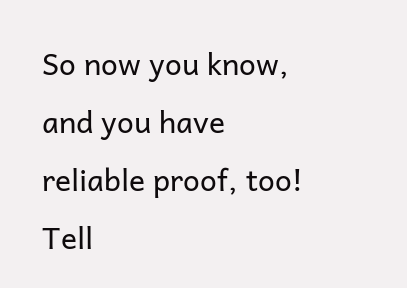So now you know, and you have reliable proof, too! Tell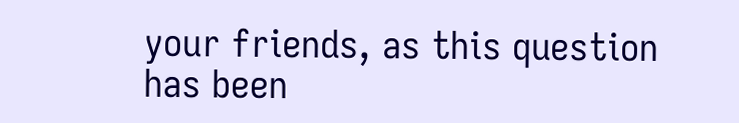your friends, as this question has been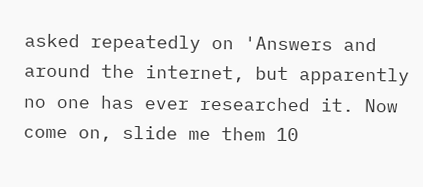asked repeatedly on 'Answers and around the internet, but apparently no one has ever researched it. Now come on, slide me them 10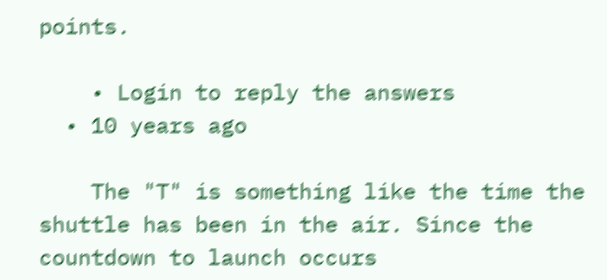points.

    • Login to reply the answers
  • 10 years ago

    The "T" is something like the time the shuttle has been in the air. Since the countdown to launch occurs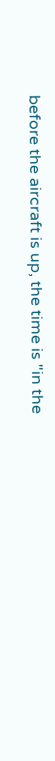before the aircraft is up, the time is "in the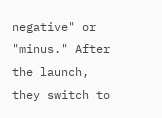negative" or "minus." After the launch, they switch to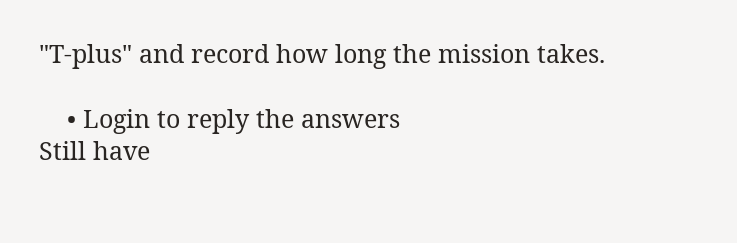"T-plus" and record how long the mission takes.

    • Login to reply the answers
Still have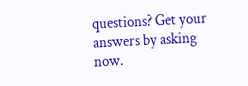questions? Get your answers by asking now.